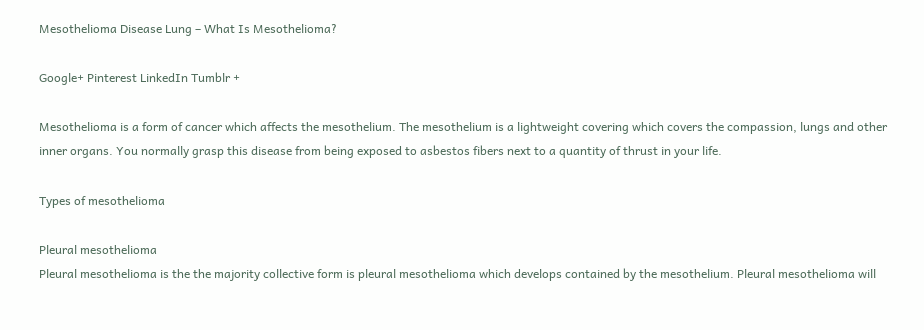Mesothelioma Disease Lung – What Is Mesothelioma?

Google+ Pinterest LinkedIn Tumblr +

Mesothelioma is a form of cancer which affects the mesothelium. The mesothelium is a lightweight covering which covers the compassion, lungs and other inner organs. You normally grasp this disease from being exposed to asbestos fibers next to a quantity of thrust in your life.

Types of mesothelioma

Pleural mesothelioma
Pleural mesothelioma is the the majority collective form is pleural mesothelioma which develops contained by the mesothelium. Pleural mesothelioma will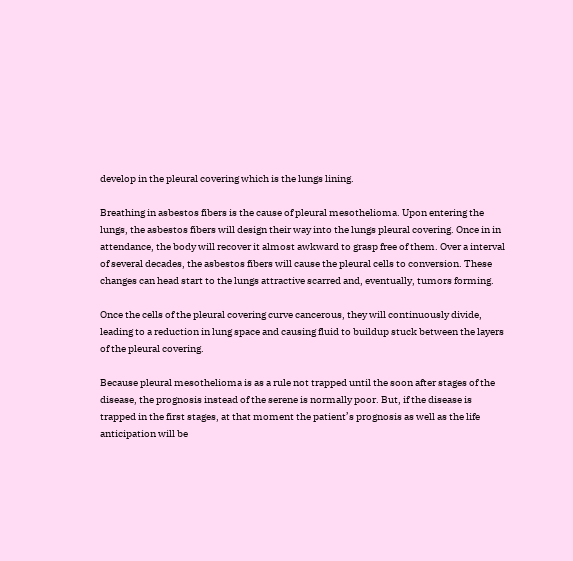develop in the pleural covering which is the lungs lining.

Breathing in asbestos fibers is the cause of pleural mesothelioma. Upon entering the lungs, the asbestos fibers will design their way into the lungs pleural covering. Once in in attendance, the body will recover it almost awkward to grasp free of them. Over a interval of several decades, the asbestos fibers will cause the pleural cells to conversion. These changes can head start to the lungs attractive scarred and, eventually, tumors forming.

Once the cells of the pleural covering curve cancerous, they will continuously divide, leading to a reduction in lung space and causing fluid to buildup stuck between the layers of the pleural covering.

Because pleural mesothelioma is as a rule not trapped until the soon after stages of the disease, the prognosis instead of the serene is normally poor. But, if the disease is trapped in the first stages, at that moment the patient’s prognosis as well as the life anticipation will be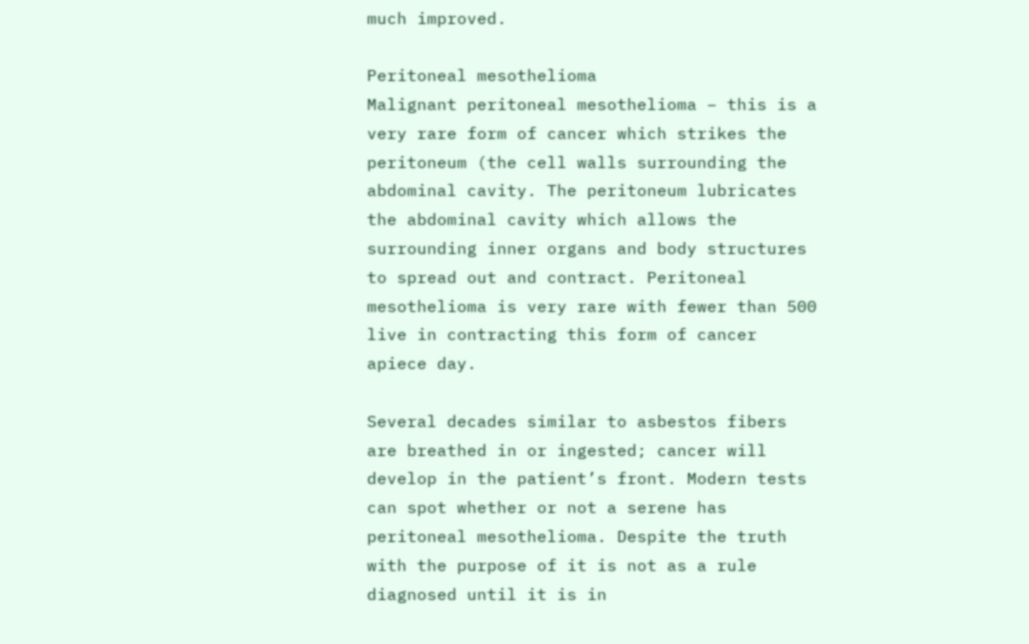much improved.

Peritoneal mesothelioma
Malignant peritoneal mesothelioma – this is a very rare form of cancer which strikes the peritoneum (the cell walls surrounding the abdominal cavity. The peritoneum lubricates the abdominal cavity which allows the surrounding inner organs and body structures to spread out and contract. Peritoneal mesothelioma is very rare with fewer than 500 live in contracting this form of cancer apiece day.

Several decades similar to asbestos fibers are breathed in or ingested; cancer will develop in the patient’s front. Modern tests can spot whether or not a serene has peritoneal mesothelioma. Despite the truth with the purpose of it is not as a rule diagnosed until it is in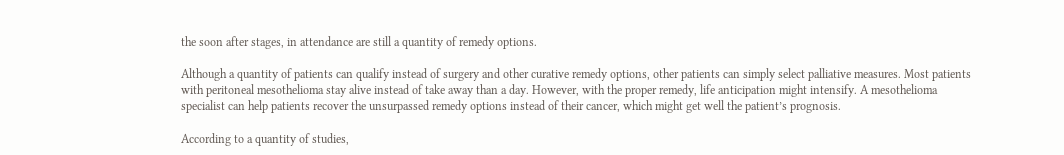the soon after stages, in attendance are still a quantity of remedy options.

Although a quantity of patients can qualify instead of surgery and other curative remedy options, other patients can simply select palliative measures. Most patients with peritoneal mesothelioma stay alive instead of take away than a day. However, with the proper remedy, life anticipation might intensify. A mesothelioma specialist can help patients recover the unsurpassed remedy options instead of their cancer, which might get well the patient’s prognosis.

According to a quantity of studies,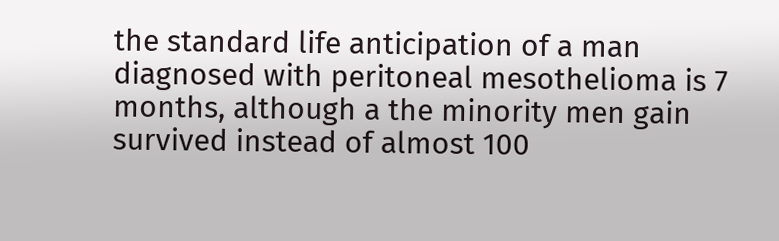the standard life anticipation of a man diagnosed with peritoneal mesothelioma is 7 months, although a the minority men gain survived instead of almost 100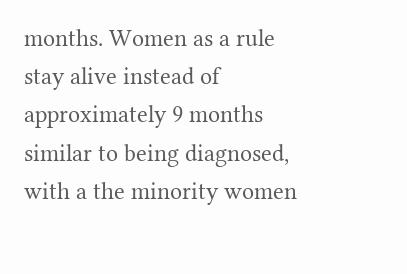months. Women as a rule stay alive instead of approximately 9 months similar to being diagnosed, with a the minority women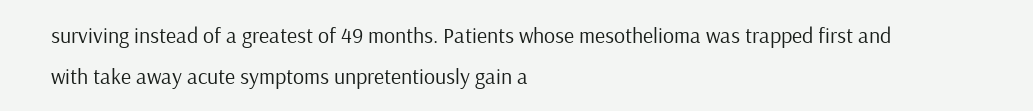surviving instead of a greatest of 49 months. Patients whose mesothelioma was trapped first and with take away acute symptoms unpretentiously gain a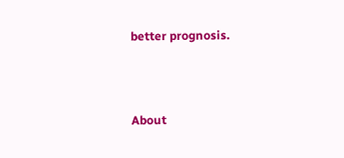better prognosis.



About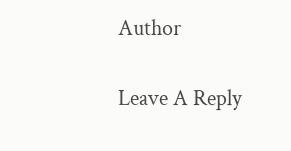Author

Leave A Reply